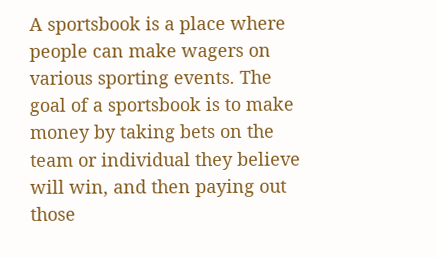A sportsbook is a place where people can make wagers on various sporting events. The goal of a sportsbook is to make money by taking bets on the team or individual they believe will win, and then paying out those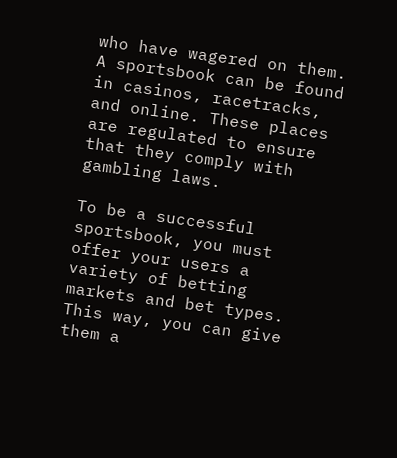who have wagered on them. A sportsbook can be found in casinos, racetracks, and online. These places are regulated to ensure that they comply with gambling laws.

To be a successful sportsbook, you must offer your users a variety of betting markets and bet types. This way, you can give them a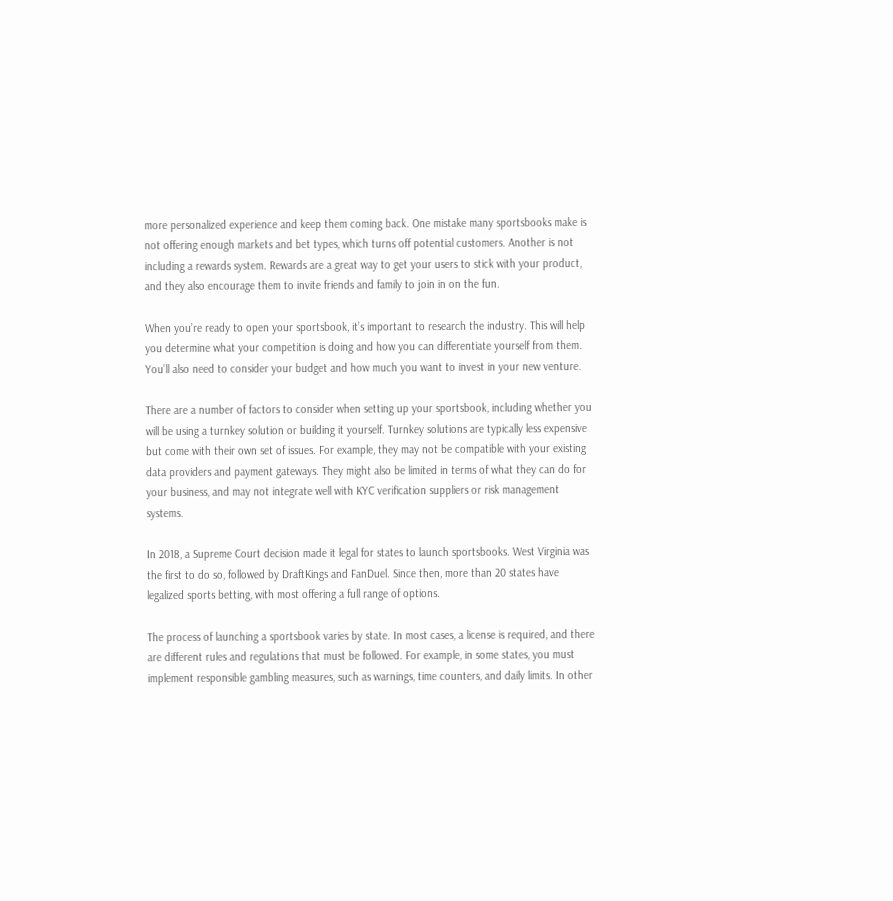more personalized experience and keep them coming back. One mistake many sportsbooks make is not offering enough markets and bet types, which turns off potential customers. Another is not including a rewards system. Rewards are a great way to get your users to stick with your product, and they also encourage them to invite friends and family to join in on the fun.

When you’re ready to open your sportsbook, it’s important to research the industry. This will help you determine what your competition is doing and how you can differentiate yourself from them. You’ll also need to consider your budget and how much you want to invest in your new venture.

There are a number of factors to consider when setting up your sportsbook, including whether you will be using a turnkey solution or building it yourself. Turnkey solutions are typically less expensive but come with their own set of issues. For example, they may not be compatible with your existing data providers and payment gateways. They might also be limited in terms of what they can do for your business, and may not integrate well with KYC verification suppliers or risk management systems.

In 2018, a Supreme Court decision made it legal for states to launch sportsbooks. West Virginia was the first to do so, followed by DraftKings and FanDuel. Since then, more than 20 states have legalized sports betting, with most offering a full range of options.

The process of launching a sportsbook varies by state. In most cases, a license is required, and there are different rules and regulations that must be followed. For example, in some states, you must implement responsible gambling measures, such as warnings, time counters, and daily limits. In other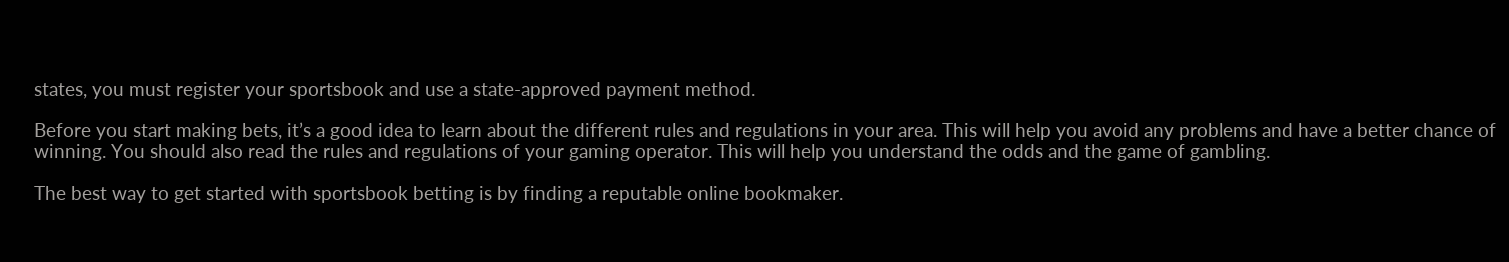states, you must register your sportsbook and use a state-approved payment method.

Before you start making bets, it’s a good idea to learn about the different rules and regulations in your area. This will help you avoid any problems and have a better chance of winning. You should also read the rules and regulations of your gaming operator. This will help you understand the odds and the game of gambling.

The best way to get started with sportsbook betting is by finding a reputable online bookmaker.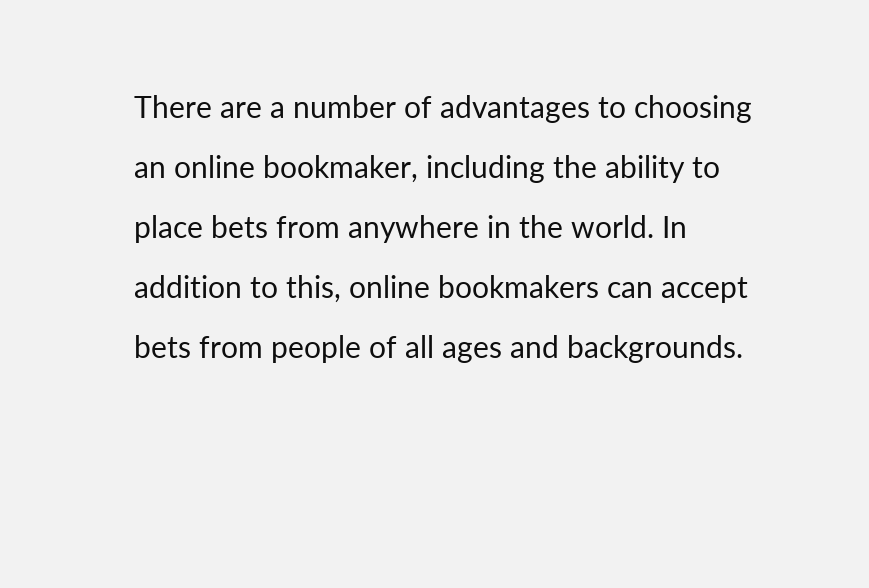There are a number of advantages to choosing an online bookmaker, including the ability to place bets from anywhere in the world. In addition to this, online bookmakers can accept bets from people of all ages and backgrounds.